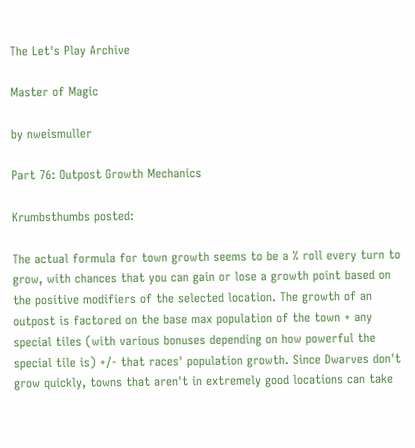The Let's Play Archive

Master of Magic

by nweismuller

Part 76: Outpost Growth Mechanics

Krumbsthumbs posted:

The actual formula for town growth seems to be a % roll every turn to grow, with chances that you can gain or lose a growth point based on the positive modifiers of the selected location. The growth of an outpost is factored on the base max population of the town + any special tiles (with various bonuses depending on how powerful the special tile is) +/- that races' population growth. Since Dwarves don't grow quickly, towns that aren't in extremely good locations can take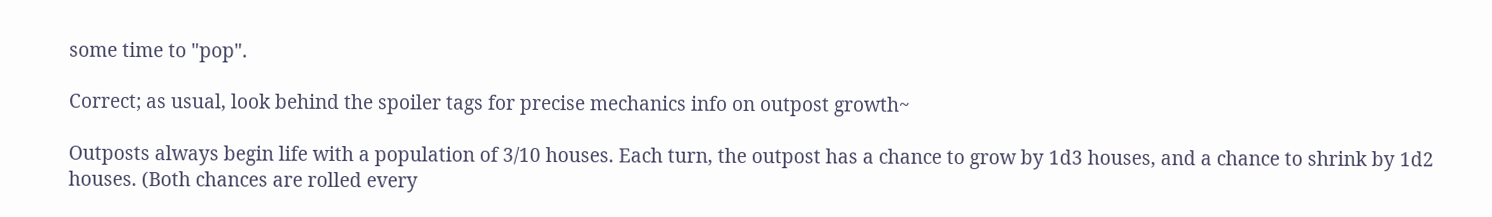some time to "pop".

Correct; as usual, look behind the spoiler tags for precise mechanics info on outpost growth~

Outposts always begin life with a population of 3/10 houses. Each turn, the outpost has a chance to grow by 1d3 houses, and a chance to shrink by 1d2 houses. (Both chances are rolled every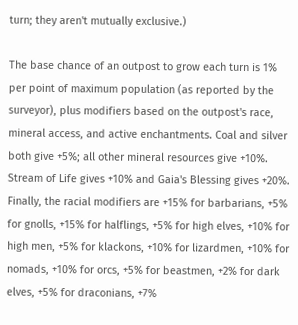turn; they aren't mutually exclusive.)

The base chance of an outpost to grow each turn is 1% per point of maximum population (as reported by the surveyor), plus modifiers based on the outpost's race, mineral access, and active enchantments. Coal and silver both give +5%; all other mineral resources give +10%. Stream of Life gives +10% and Gaia's Blessing gives +20%. Finally, the racial modifiers are +15% for barbarians, +5% for gnolls, +15% for halflings, +5% for high elves, +10% for high men, +5% for klackons, +10% for lizardmen, +10% for nomads, +10% for orcs, +5% for beastmen, +2% for dark elves, +5% for draconians, +7%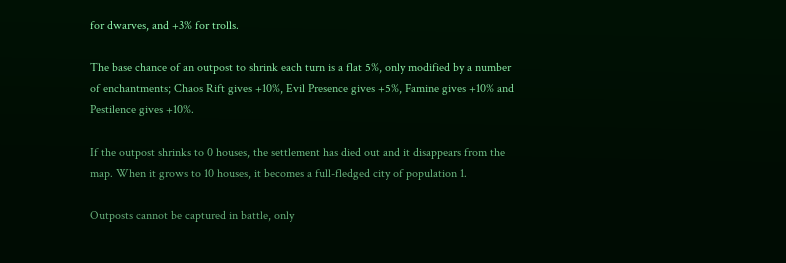for dwarves, and +3% for trolls.

The base chance of an outpost to shrink each turn is a flat 5%, only modified by a number of enchantments; Chaos Rift gives +10%, Evil Presence gives +5%, Famine gives +10% and Pestilence gives +10%.

If the outpost shrinks to 0 houses, the settlement has died out and it disappears from the map. When it grows to 10 houses, it becomes a full-fledged city of population 1.

Outposts cannot be captured in battle, only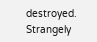destroyed. Strangely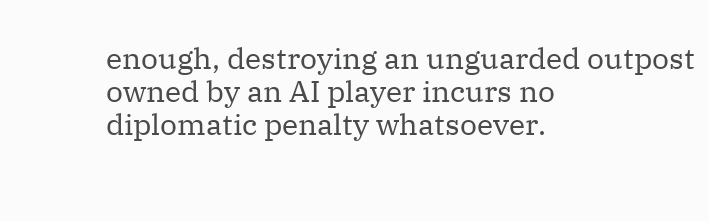enough, destroying an unguarded outpost owned by an AI player incurs no diplomatic penalty whatsoever.